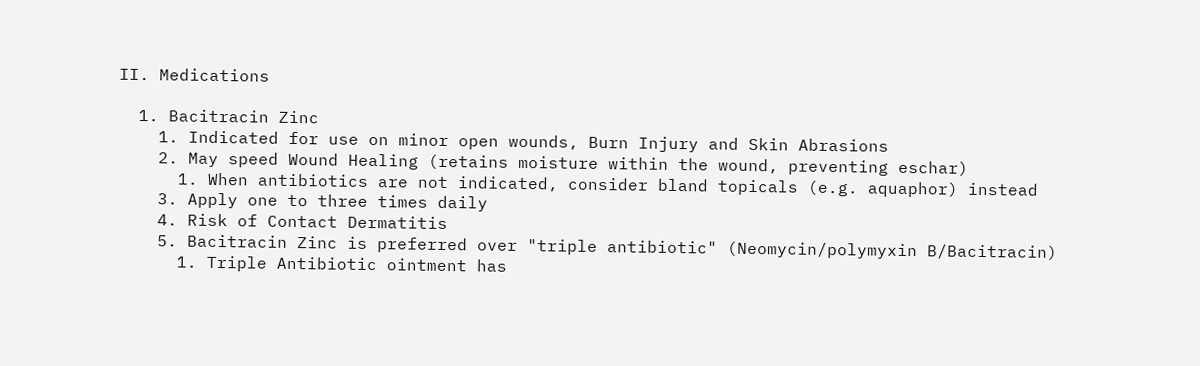II. Medications

  1. Bacitracin Zinc
    1. Indicated for use on minor open wounds, Burn Injury and Skin Abrasions
    2. May speed Wound Healing (retains moisture within the wound, preventing eschar)
      1. When antibiotics are not indicated, consider bland topicals (e.g. aquaphor) instead
    3. Apply one to three times daily
    4. Risk of Contact Dermatitis
    5. Bacitracin Zinc is preferred over "triple antibiotic" (Neomycin/polymyxin B/Bacitracin)
      1. Triple Antibiotic ointment has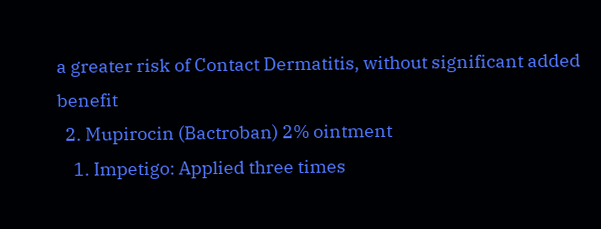a greater risk of Contact Dermatitis, without significant added benefit
  2. Mupirocin (Bactroban) 2% ointment
    1. Impetigo: Applied three times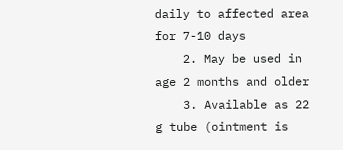daily to affected area for 7-10 days
    2. May be used in age 2 months and older
    3. Available as 22 g tube (ointment is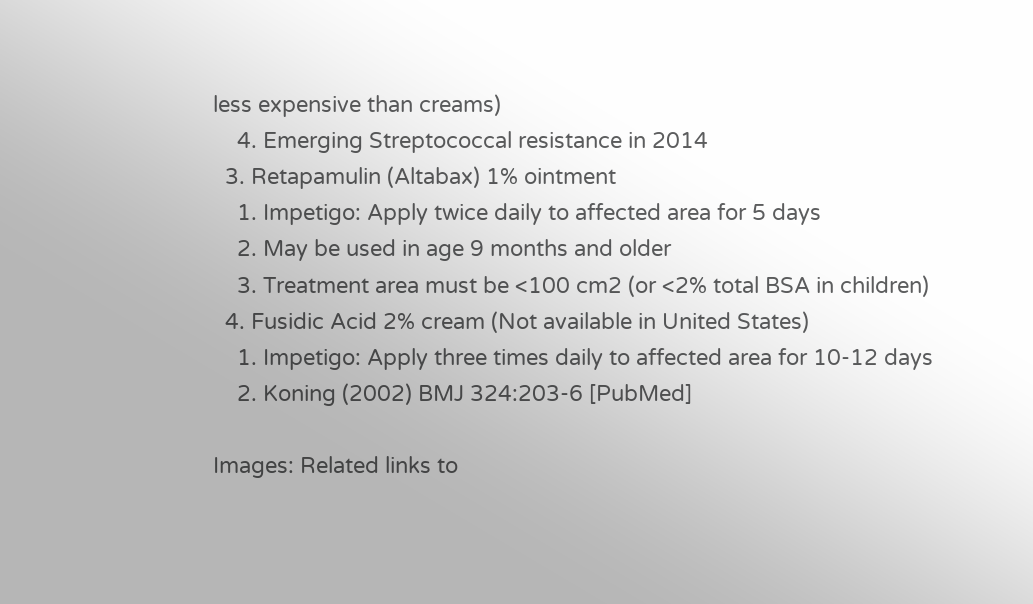less expensive than creams)
    4. Emerging Streptococcal resistance in 2014
  3. Retapamulin (Altabax) 1% ointment
    1. Impetigo: Apply twice daily to affected area for 5 days
    2. May be used in age 9 months and older
    3. Treatment area must be <100 cm2 (or <2% total BSA in children)
  4. Fusidic Acid 2% cream (Not available in United States)
    1. Impetigo: Apply three times daily to affected area for 10-12 days
    2. Koning (2002) BMJ 324:203-6 [PubMed]

Images: Related links to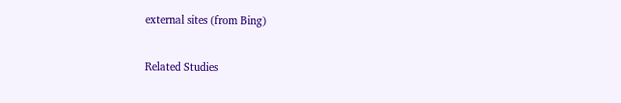external sites (from Bing)

Related Studies